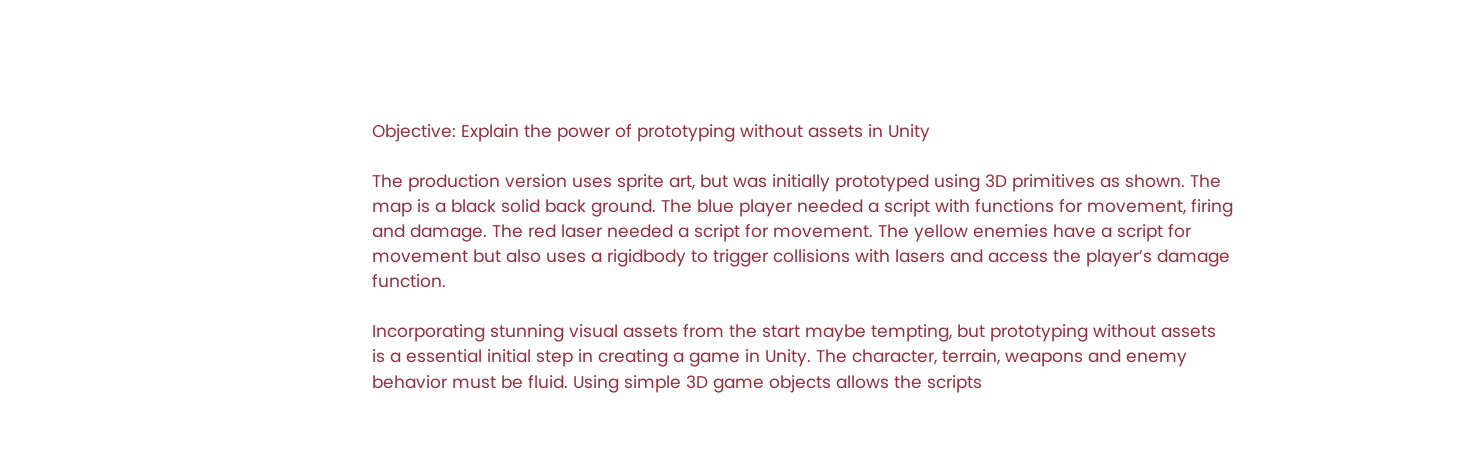Objective: Explain the power of prototyping without assets in Unity

The production version uses sprite art, but was initially prototyped using 3D primitives as shown. The map is a black solid back ground. The blue player needed a script with functions for movement, firing and damage. The red laser needed a script for movement. The yellow enemies have a script for movement but also uses a rigidbody to trigger collisions with lasers and access the player’s damage function.

Incorporating stunning visual assets from the start maybe tempting, but prototyping without assets is a essential initial step in creating a game in Unity. The character, terrain, weapons and enemy behavior must be fluid. Using simple 3D game objects allows the scripts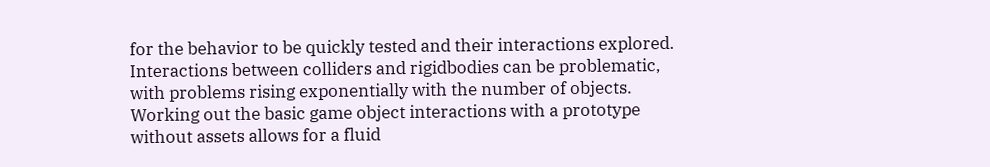for the behavior to be quickly tested and their interactions explored. Interactions between colliders and rigidbodies can be problematic, with problems rising exponentially with the number of objects. Working out the basic game object interactions with a prototype without assets allows for a fluid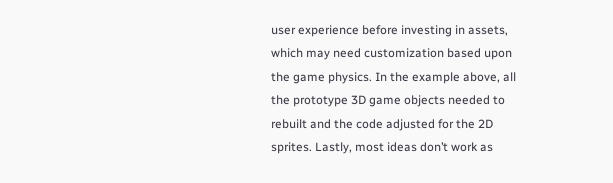user experience before investing in assets, which may need customization based upon the game physics. In the example above, all the prototype 3D game objects needed to rebuilt and the code adjusted for the 2D sprites. Lastly, most ideas don’t work as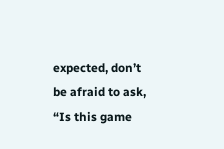expected, don’t be afraid to ask, “Is this game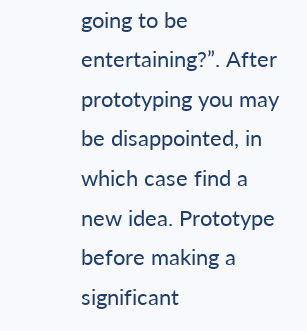going to be entertaining?”. After prototyping you may be disappointed, in which case find a new idea. Prototype before making a significant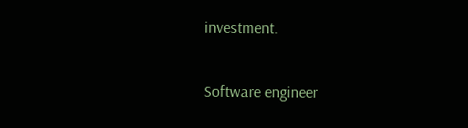investment.

Software engineer